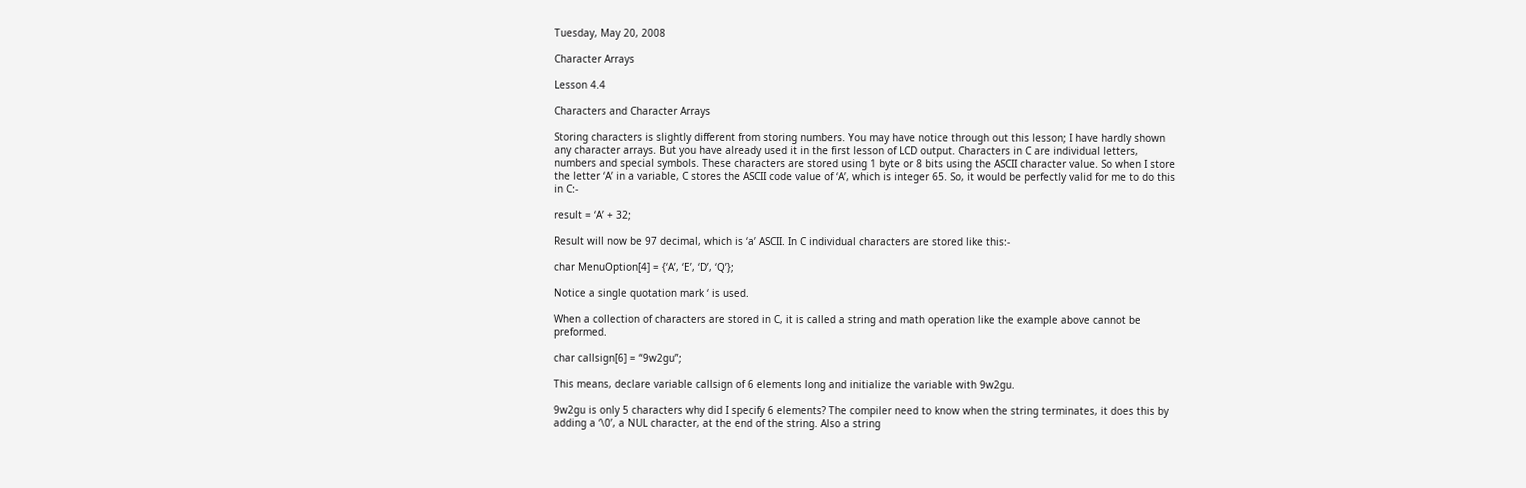Tuesday, May 20, 2008

Character Arrays

Lesson 4.4

Characters and Character Arrays

Storing characters is slightly different from storing numbers. You may have notice through out this lesson; I have hardly shown any character arrays. But you have already used it in the first lesson of LCD output. Characters in C are individual letters, numbers and special symbols. These characters are stored using 1 byte or 8 bits using the ASCII character value. So when I store the letter ‘A’ in a variable, C stores the ASCII code value of ‘A’, which is integer 65. So, it would be perfectly valid for me to do this in C:-

result = ‘A’ + 32;

Result will now be 97 decimal, which is ‘a’ ASCII. In C individual characters are stored like this:-

char MenuOption[4] = {‘A’, ‘E’, ‘D’, ‘Q’};

Notice a single quotation mark ‘ is used.

When a collection of characters are stored in C, it is called a string and math operation like the example above cannot be preformed.

char callsign[6] = “9w2gu”;

This means, declare variable callsign of 6 elements long and initialize the variable with 9w2gu.

9w2gu is only 5 characters why did I specify 6 elements? The compiler need to know when the string terminates, it does this by adding a ‘\0’, a NUL character, at the end of the string. Also a string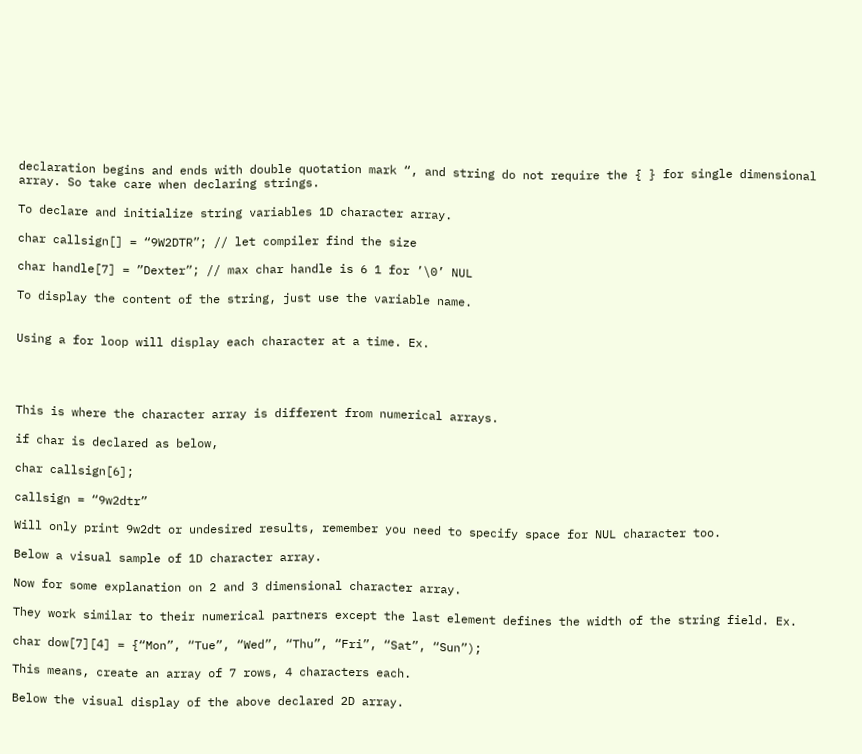declaration begins and ends with double quotation mark “, and string do not require the { } for single dimensional array. So take care when declaring strings.

To declare and initialize string variables 1D character array.

char callsign[] = “9W2DTR”; // let compiler find the size

char handle[7] = ”Dexter”; // max char handle is 6 1 for ’\0’ NUL

To display the content of the string, just use the variable name.


Using a for loop will display each character at a time. Ex.




This is where the character array is different from numerical arrays.

if char is declared as below,

char callsign[6];

callsign = “9w2dtr”

Will only print 9w2dt or undesired results, remember you need to specify space for NUL character too.

Below a visual sample of 1D character array.

Now for some explanation on 2 and 3 dimensional character array.

They work similar to their numerical partners except the last element defines the width of the string field. Ex.

char dow[7][4] = {“Mon”, “Tue”, “Wed”, “Thu”, “Fri”, “Sat”, “Sun”);

This means, create an array of 7 rows, 4 characters each.

Below the visual display of the above declared 2D array.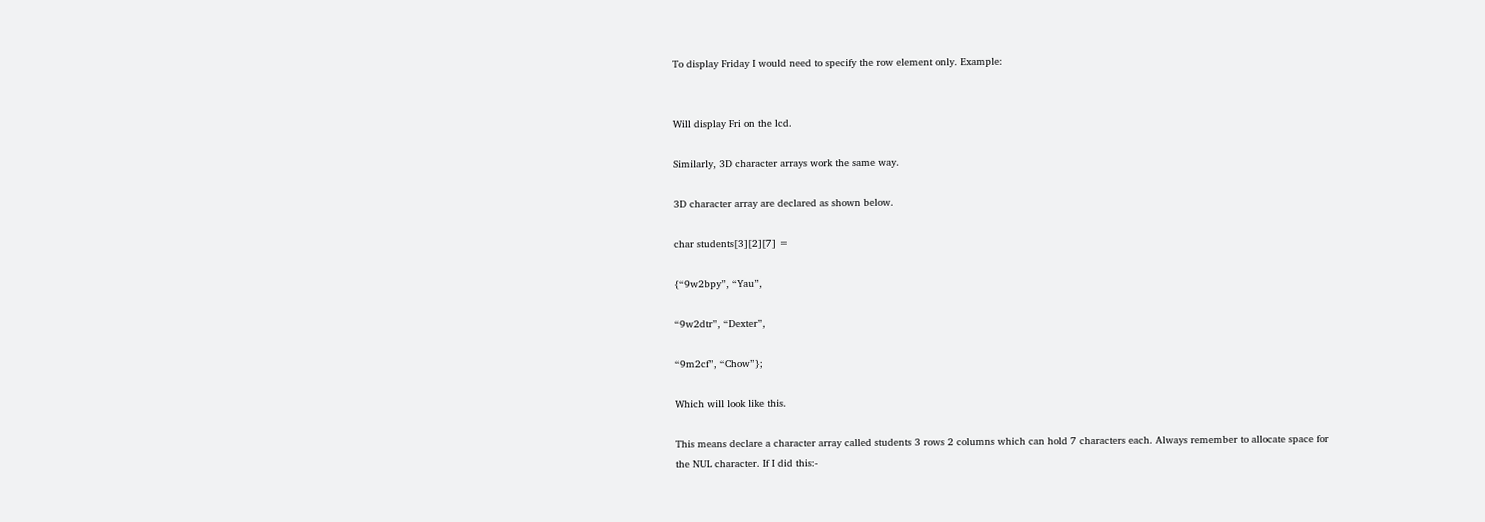To display Friday I would need to specify the row element only. Example:


Will display Fri on the lcd.

Similarly, 3D character arrays work the same way.

3D character array are declared as shown below.

char students[3][2][7] =

{“9w2bpy”, “Yau”,

“9w2dtr”, “Dexter”,

“9m2cf”, “Chow”};

Which will look like this.

This means declare a character array called students 3 rows 2 columns which can hold 7 characters each. Always remember to allocate space for the NUL character. If I did this:-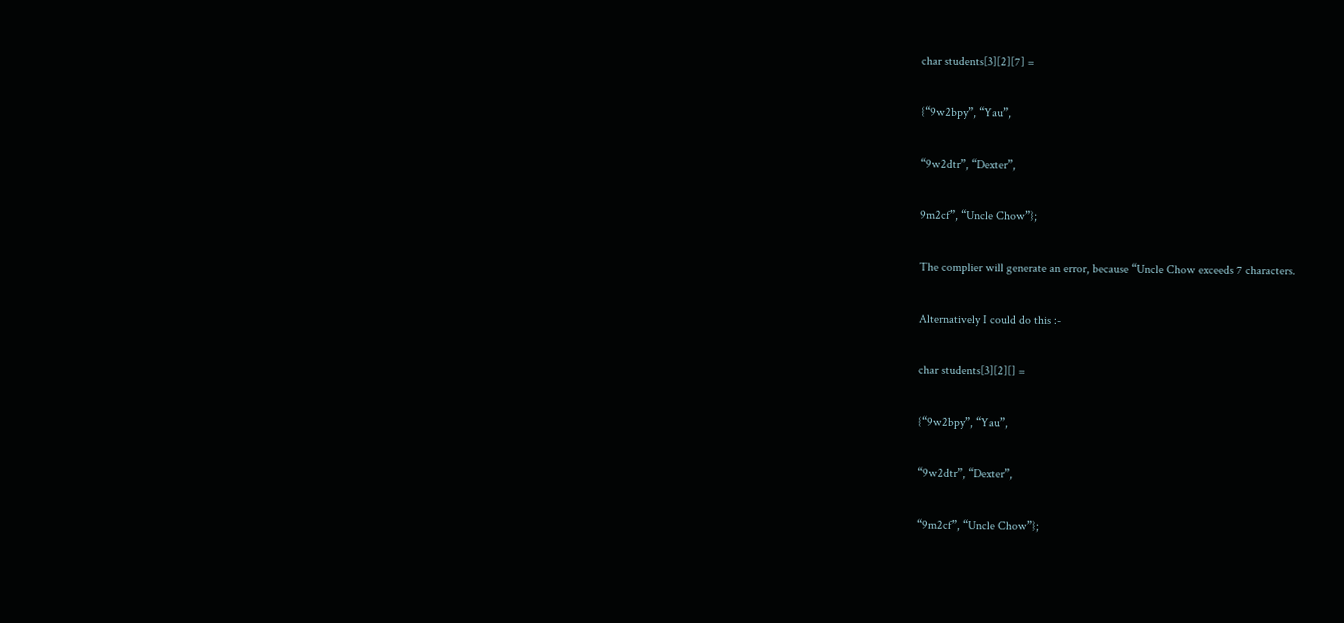char students[3][2][7] =

{“9w2bpy”, “Yau”,

“9w2dtr”, “Dexter”,

9m2cf”, “Uncle Chow”};

The complier will generate an error, because “Uncle Chow exceeds 7 characters.

Alternatively I could do this :-

char students[3][2][] =

{“9w2bpy”, “Yau”,

“9w2dtr”, “Dexter”,

“9m2cf”, “Uncle Chow”};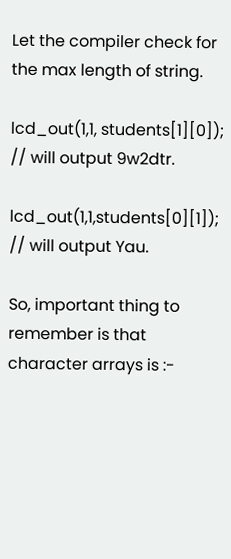Let the compiler check for the max length of string.

lcd_out(1,1, students[1][0]); // will output 9w2dtr.

lcd_out(1,1,students[0][1]); // will output Yau.

So, important thing to remember is that character arrays is :-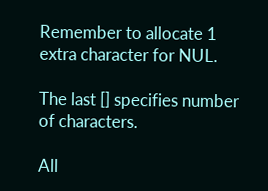Remember to allocate 1 extra character for NUL.

The last [] specifies number of characters.

All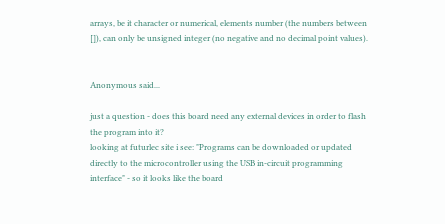arrays, be it character or numerical, elements number (the numbers between []), can only be unsigned integer (no negative and no decimal point values).


Anonymous said...

just a question - does this board need any external devices in order to flash the program into it?
looking at futurlec site i see: "Programs can be downloaded or updated directly to the microcontroller using the USB in-circuit programming interface" - so it looks like the board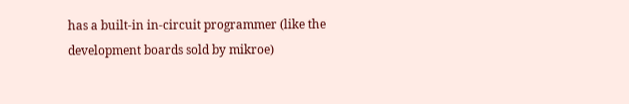has a built-in in-circuit programmer (like the development boards sold by mikroe)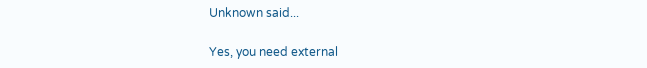Unknown said...

Yes, you need external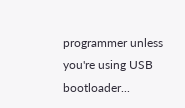programmer unless you're using USB bootloader...